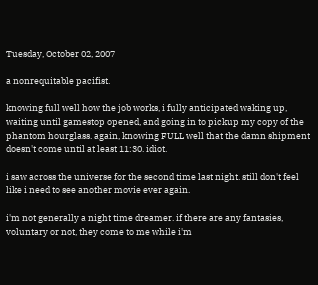Tuesday, October 02, 2007

a nonrequitable pacifist.

knowing full well how the job works, i fully anticipated waking up, waiting until gamestop opened, and going in to pickup my copy of the phantom hourglass. again, knowing FULL well that the damn shipment doesn't come until at least 11:30. idiot.

i saw across the universe for the second time last night. still don't feel like i need to see another movie ever again.

i'm not generally a night time dreamer. if there are any fantasies, voluntary or not, they come to me while i'm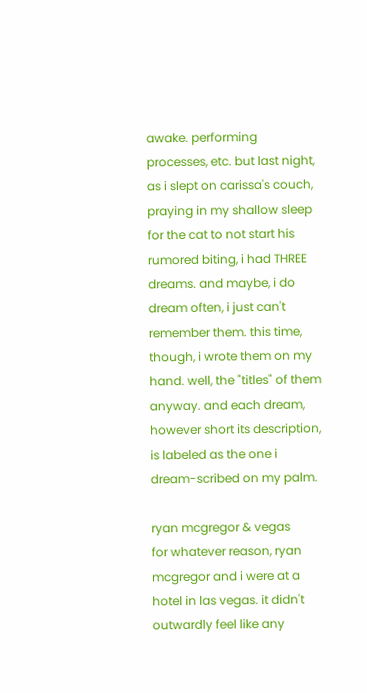awake. performing processes, etc. but last night, as i slept on carissa's couch, praying in my shallow sleep for the cat to not start his rumored biting, i had THREE dreams. and maybe, i do dream often, i just can't remember them. this time, though, i wrote them on my hand. well, the "titles" of them anyway. and each dream, however short its description, is labeled as the one i dream-scribed on my palm.

ryan mcgregor & vegas
for whatever reason, ryan mcgregor and i were at a hotel in las vegas. it didn't outwardly feel like any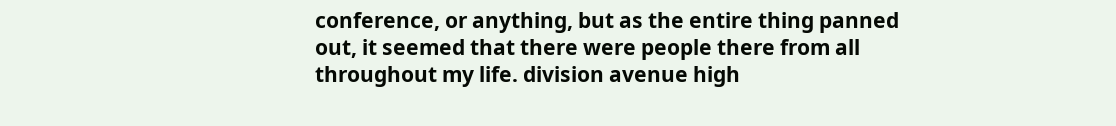conference, or anything, but as the entire thing panned out, it seemed that there were people there from all throughout my life. division avenue high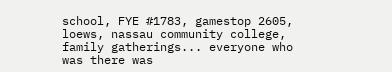school, FYE #1783, gamestop 2605, loews, nassau community college, family gatherings... everyone who was there was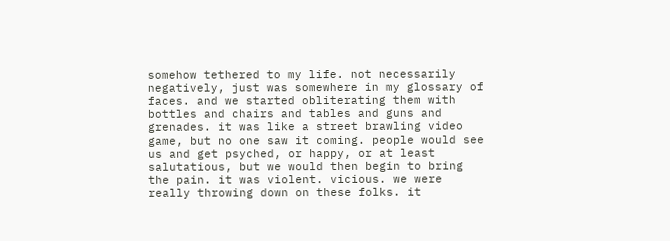somehow tethered to my life. not necessarily negatively, just was somewhere in my glossary of faces. and we started obliterating them with bottles and chairs and tables and guns and grenades. it was like a street brawling video game, but no one saw it coming. people would see us and get psyched, or happy, or at least salutatious, but we would then begin to bring the pain. it was violent. vicious. we were really throwing down on these folks. it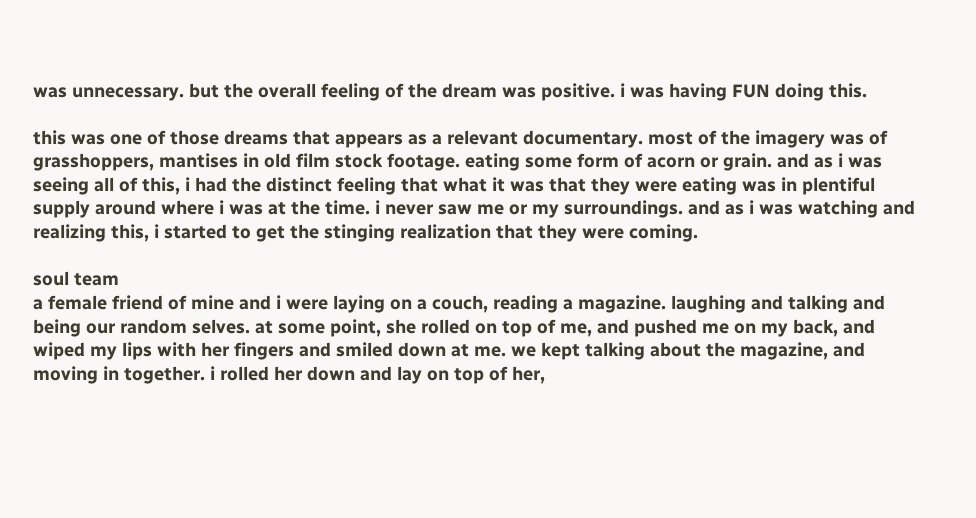was unnecessary. but the overall feeling of the dream was positive. i was having FUN doing this.

this was one of those dreams that appears as a relevant documentary. most of the imagery was of grasshoppers, mantises in old film stock footage. eating some form of acorn or grain. and as i was seeing all of this, i had the distinct feeling that what it was that they were eating was in plentiful supply around where i was at the time. i never saw me or my surroundings. and as i was watching and realizing this, i started to get the stinging realization that they were coming.

soul team
a female friend of mine and i were laying on a couch, reading a magazine. laughing and talking and being our random selves. at some point, she rolled on top of me, and pushed me on my back, and wiped my lips with her fingers and smiled down at me. we kept talking about the magazine, and moving in together. i rolled her down and lay on top of her,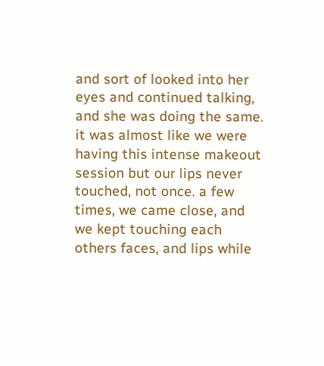and sort of looked into her eyes and continued talking, and she was doing the same. it was almost like we were having this intense makeout session but our lips never touched, not once. a few times, we came close, and we kept touching each others faces, and lips while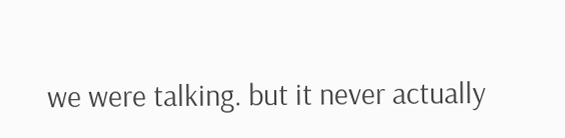we were talking. but it never actually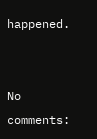happened.


No comments: